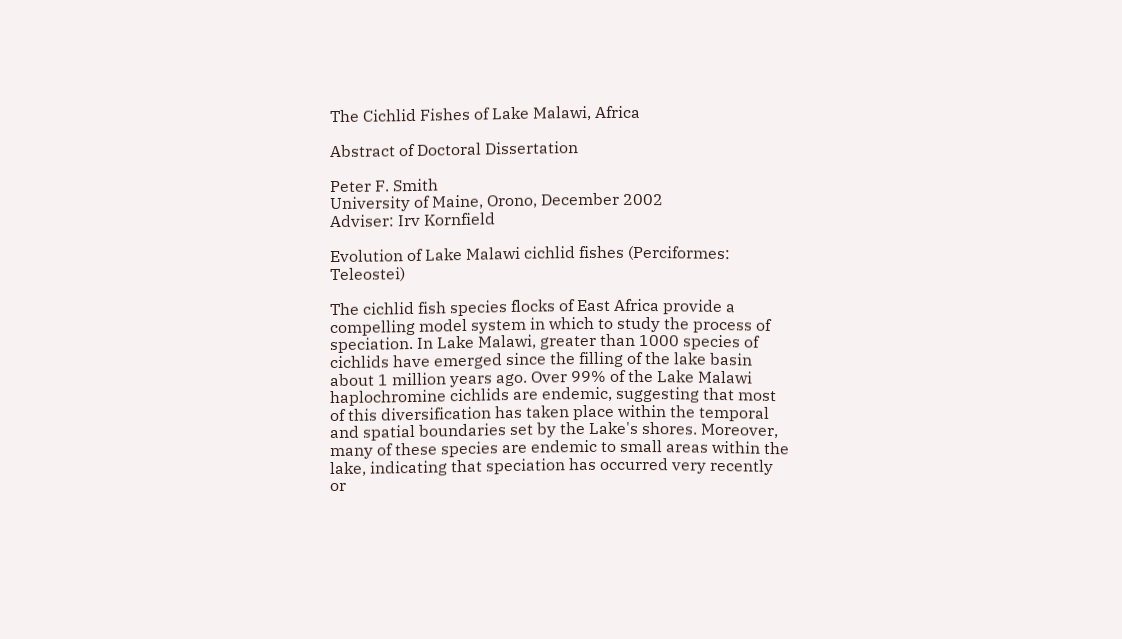The Cichlid Fishes of Lake Malawi, Africa

Abstract of Doctoral Dissertation

Peter F. Smith
University of Maine, Orono, December 2002
Adviser: Irv Kornfield

Evolution of Lake Malawi cichlid fishes (Perciformes: Teleostei)

The cichlid fish species flocks of East Africa provide a compelling model system in which to study the process of speciation. In Lake Malawi, greater than 1000 species of cichlids have emerged since the filling of the lake basin about 1 million years ago. Over 99% of the Lake Malawi haplochromine cichlids are endemic, suggesting that most of this diversification has taken place within the temporal and spatial boundaries set by the Lake's shores. Moreover, many of these species are endemic to small areas within the lake, indicating that speciation has occurred very recently or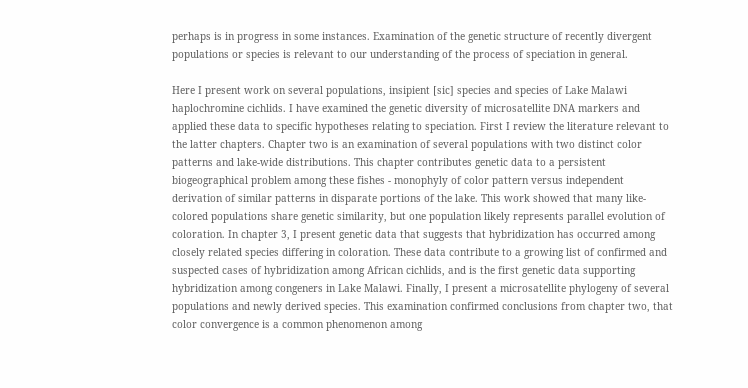perhaps is in progress in some instances. Examination of the genetic structure of recently divergent populations or species is relevant to our understanding of the process of speciation in general.

Here I present work on several populations, insipient [sic] species and species of Lake Malawi haplochromine cichlids. I have examined the genetic diversity of microsatellite DNA markers and applied these data to specific hypotheses relating to speciation. First I review the literature relevant to the latter chapters. Chapter two is an examination of several populations with two distinct color patterns and lake-wide distributions. This chapter contributes genetic data to a persistent biogeographical problem among these fishes - monophyly of color pattern versus independent derivation of similar patterns in disparate portions of the lake. This work showed that many like-colored populations share genetic similarity, but one population likely represents parallel evolution of coloration. In chapter 3, I present genetic data that suggests that hybridization has occurred among closely related species differing in coloration. These data contribute to a growing list of confirmed and suspected cases of hybridization among African cichlids, and is the first genetic data supporting hybridization among congeners in Lake Malawi. Finally, I present a microsatellite phylogeny of several populations and newly derived species. This examination confirmed conclusions from chapter two, that color convergence is a common phenomenon among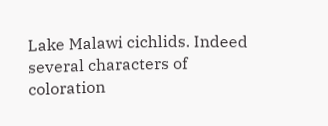Lake Malawi cichlids. Indeed several characters of coloration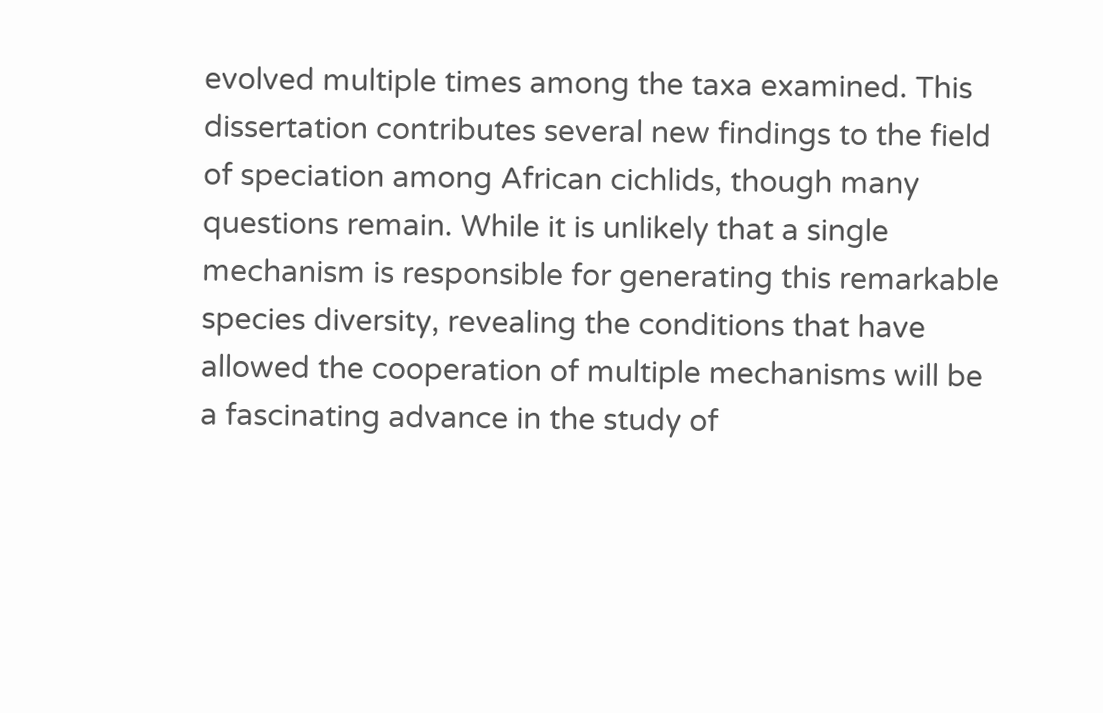evolved multiple times among the taxa examined. This dissertation contributes several new findings to the field of speciation among African cichlids, though many questions remain. While it is unlikely that a single mechanism is responsible for generating this remarkable species diversity, revealing the conditions that have allowed the cooperation of multiple mechanisms will be a fascinating advance in the study of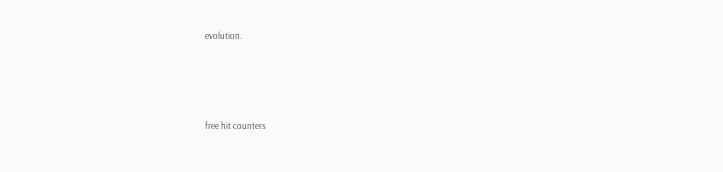evolution.




free hit counters